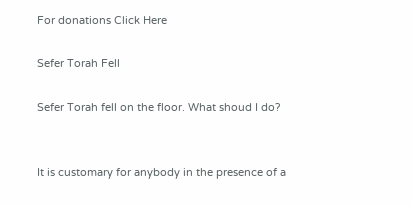For donations Click Here

Sefer Torah Fell

Sefer Torah fell on the floor. What shoud I do?


It is customary for anybody in the presence of a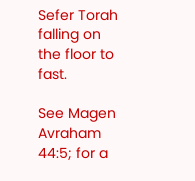Sefer Torah falling on the floor to fast.

See Magen Avraham 44:5; for a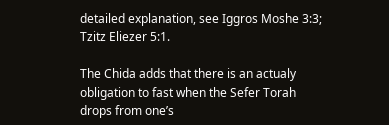detailed explanation, see Iggros Moshe 3:3; Tzitz Eliezer 5:1.

The Chida adds that there is an actualy obligation to fast when the Sefer Torah drops from one’s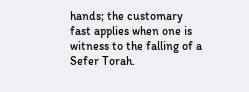hands; the customary fast applies when one is witness to the falling of a Sefer Torah.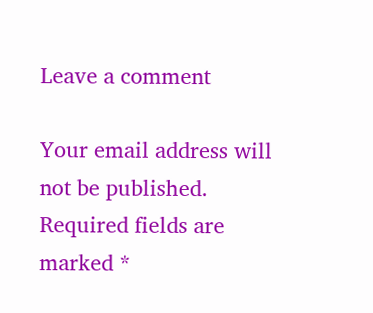Leave a comment

Your email address will not be published. Required fields are marked *